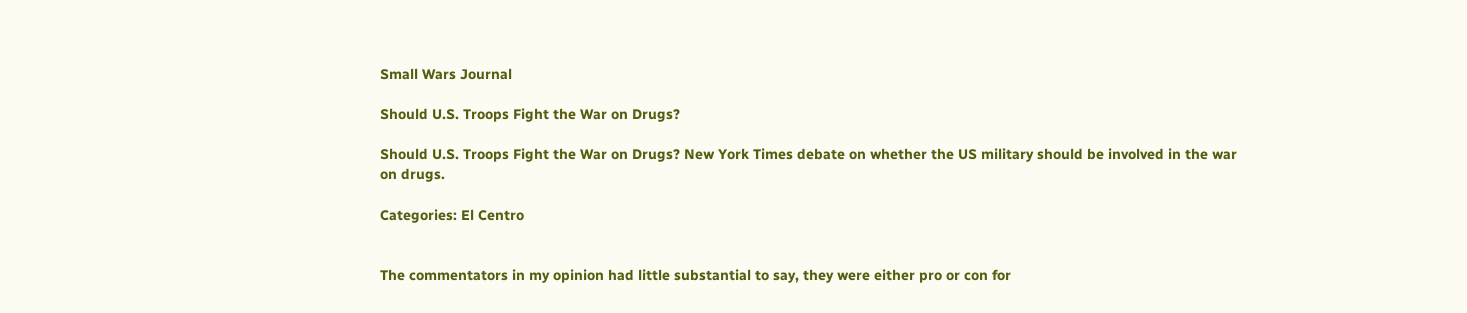Small Wars Journal

Should U.S. Troops Fight the War on Drugs?

Should U.S. Troops Fight the War on Drugs? New York Times debate on whether the US military should be involved in the war on drugs.

Categories: El Centro


The commentators in my opinion had little substantial to say, they were either pro or con for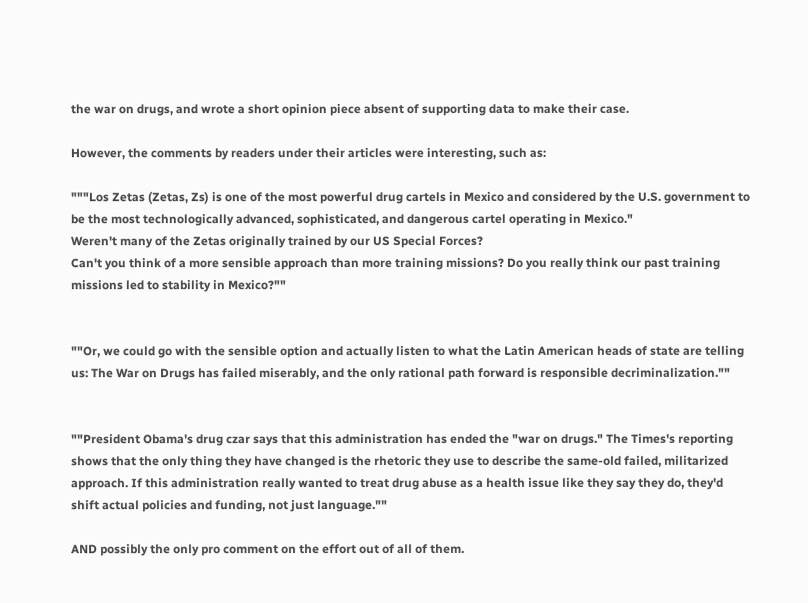the war on drugs, and wrote a short opinion piece absent of supporting data to make their case.

However, the comments by readers under their articles were interesting, such as:

"""Los Zetas (Zetas, Zs) is one of the most powerful drug cartels in Mexico and considered by the U.S. government to be the most technologically advanced, sophisticated, and dangerous cartel operating in Mexico."
Weren't many of the Zetas originally trained by our US Special Forces?
Can't you think of a more sensible approach than more training missions? Do you really think our past training missions led to stability in Mexico?""


""Or, we could go with the sensible option and actually listen to what the Latin American heads of state are telling us: The War on Drugs has failed miserably, and the only rational path forward is responsible decriminalization.""


""President Obama's drug czar says that this administration has ended the "war on drugs." The Times's reporting shows that the only thing they have changed is the rhetoric they use to describe the same-old failed, militarized approach. If this administration really wanted to treat drug abuse as a health issue like they say they do, they'd shift actual policies and funding, not just language.""

AND possibly the only pro comment on the effort out of all of them.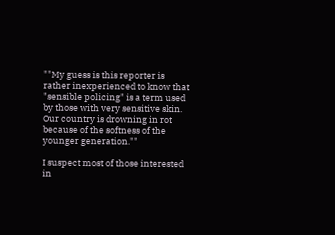""My guess is this reporter is rather inexperienced to know that "sensible policing" is a term used by those with very sensitive skin. Our country is drowning in rot because of the softness of the younger generation.""

I suspect most of those interested in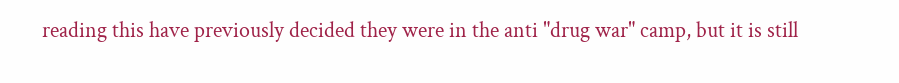reading this have previously decided they were in the anti "drug war" camp, but it is still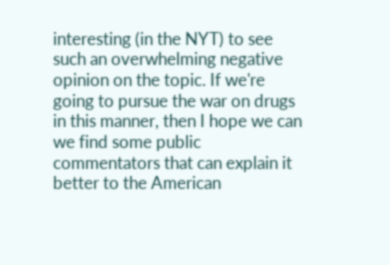interesting (in the NYT) to see such an overwhelming negative opinion on the topic. If we're going to pursue the war on drugs in this manner, then I hope we can we find some public commentators that can explain it better to the American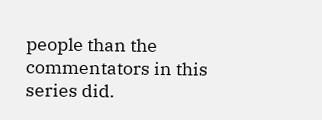people than the commentators in this series did.